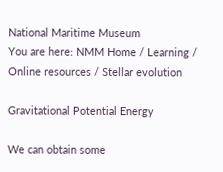National Maritime Museum
You are here: NMM Home / Learning / Online resources / Stellar evolution

Gravitational Potential Energy

We can obtain some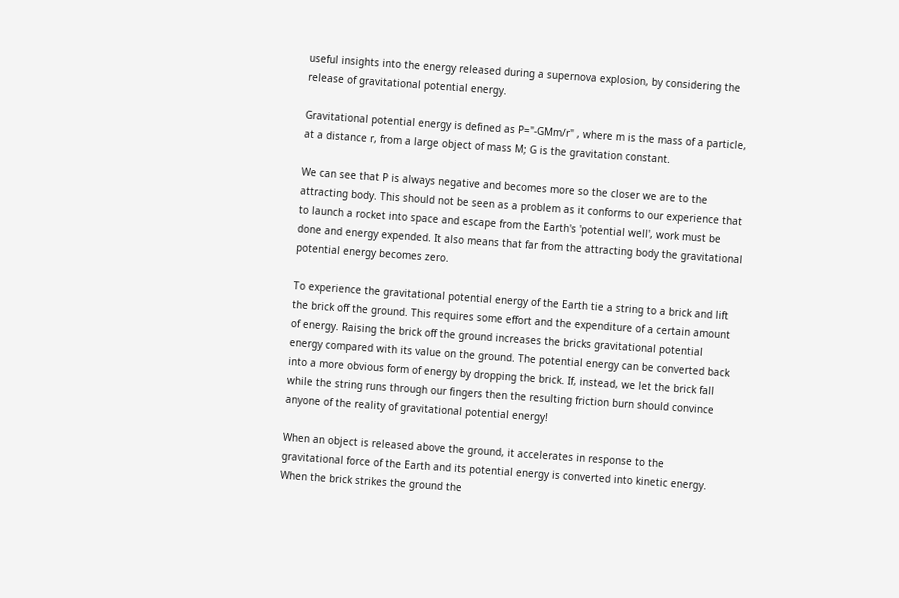useful insights into the energy released during a supernova explosion, by considering the release of gravitational potential energy.

Gravitational potential energy is defined as P="-GMm/r" , where m is the mass of a particle, at a distance r, from a large object of mass M; G is the gravitation constant.

We can see that P is always negative and becomes more so the closer we are to the attracting body. This should not be seen as a problem as it conforms to our experience that to launch a rocket into space and escape from the Earth's 'potential well', work must be done and energy expended. It also means that far from the attracting body the gravitational potential energy becomes zero.

To experience the gravitational potential energy of the Earth tie a string to a brick and lift the brick off the ground. This requires some effort and the expenditure of a certain amount of energy. Raising the brick off the ground increases the bricks gravitational potential energy compared with its value on the ground. The potential energy can be converted back into a more obvious form of energy by dropping the brick. If, instead, we let the brick fall while the string runs through our fingers then the resulting friction burn should convince anyone of the reality of gravitational potential energy!

When an object is released above the ground, it accelerates in response to the gravitational force of the Earth and its potential energy is converted into kinetic energy. When the brick strikes the ground the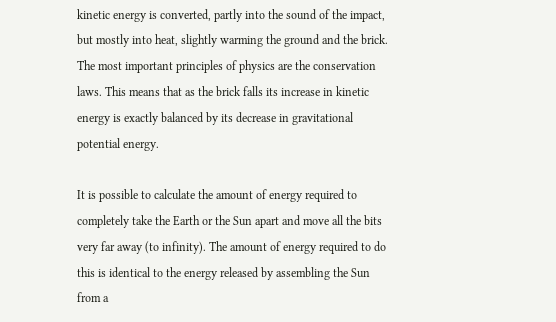kinetic energy is converted, partly into the sound of the impact, but mostly into heat, slightly warming the ground and the brick. The most important principles of physics are the conservation laws. This means that as the brick falls its increase in kinetic energy is exactly balanced by its decrease in gravitational potential energy.

It is possible to calculate the amount of energy required to completely take the Earth or the Sun apart and move all the bits very far away (to infinity). The amount of energy required to do this is identical to the energy released by assembling the Sun from a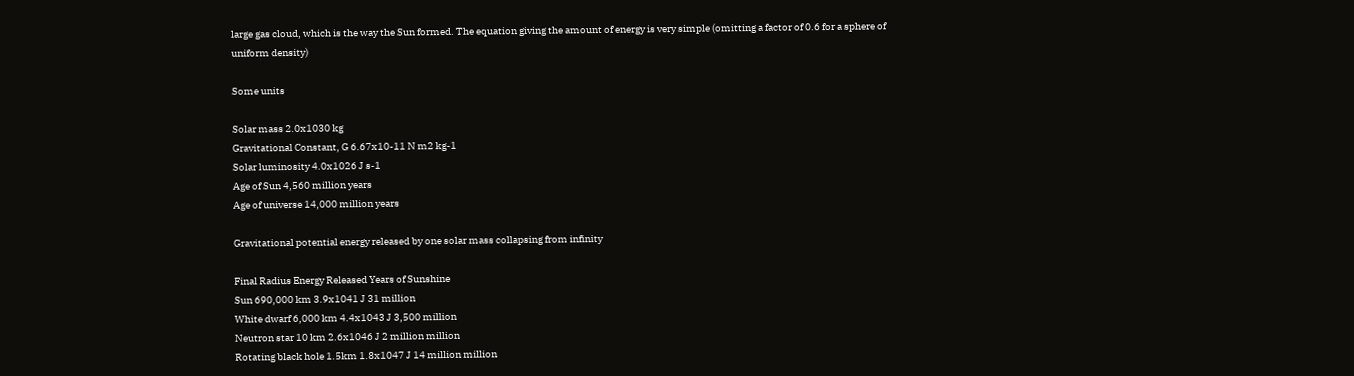large gas cloud, which is the way the Sun formed. The equation giving the amount of energy is very simple (omitting a factor of 0.6 for a sphere of uniform density)

Some units

Solar mass 2.0x1030 kg
Gravitational Constant, G 6.67x10-11 N m2 kg-1
Solar luminosity 4.0x1026 J s-1
Age of Sun 4,560 million years
Age of universe 14,000 million years

Gravitational potential energy released by one solar mass collapsing from infinity

Final Radius Energy Released Years of Sunshine
Sun 690,000 km 3.9x1041 J 31 million
White dwarf 6,000 km 4.4x1043 J 3,500 million
Neutron star 10 km 2.6x1046 J 2 million million
Rotating black hole 1.5km 1.8x1047 J 14 million million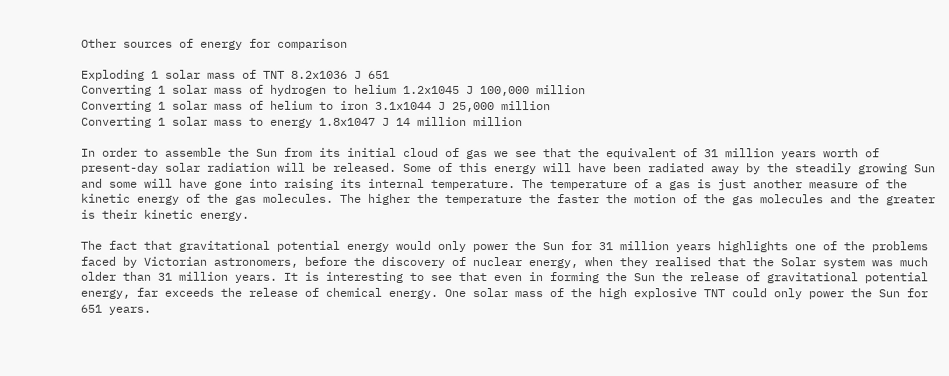Other sources of energy for comparison

Exploding 1 solar mass of TNT 8.2x1036 J 651
Converting 1 solar mass of hydrogen to helium 1.2x1045 J 100,000 million
Converting 1 solar mass of helium to iron 3.1x1044 J 25,000 million
Converting 1 solar mass to energy 1.8x1047 J 14 million million

In order to assemble the Sun from its initial cloud of gas we see that the equivalent of 31 million years worth of present-day solar radiation will be released. Some of this energy will have been radiated away by the steadily growing Sun and some will have gone into raising its internal temperature. The temperature of a gas is just another measure of the kinetic energy of the gas molecules. The higher the temperature the faster the motion of the gas molecules and the greater is their kinetic energy.

The fact that gravitational potential energy would only power the Sun for 31 million years highlights one of the problems faced by Victorian astronomers, before the discovery of nuclear energy, when they realised that the Solar system was much older than 31 million years. It is interesting to see that even in forming the Sun the release of gravitational potential energy, far exceeds the release of chemical energy. One solar mass of the high explosive TNT could only power the Sun for 651 years.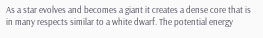As a star evolves and becomes a giant it creates a dense core that is in many respects similar to a white dwarf. The potential energy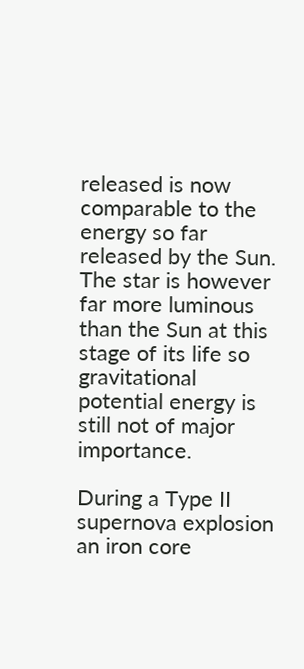released is now comparable to the energy so far released by the Sun. The star is however far more luminous than the Sun at this stage of its life so gravitational potential energy is still not of major importance.

During a Type II supernova explosion an iron core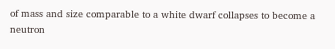of mass and size comparable to a white dwarf collapses to become a neutron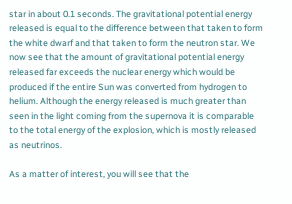star in about 0.1 seconds. The gravitational potential energy released is equal to the difference between that taken to form the white dwarf and that taken to form the neutron star. We now see that the amount of gravitational potential energy released far exceeds the nuclear energy which would be produced if the entire Sun was converted from hydrogen to helium. Although the energy released is much greater than seen in the light coming from the supernova it is comparable to the total energy of the explosion, which is mostly released as neutrinos.

As a matter of interest, you will see that the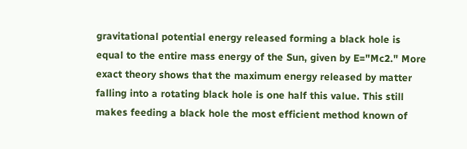gravitational potential energy released forming a black hole is equal to the entire mass energy of the Sun, given by E="Mc2." More exact theory shows that the maximum energy released by matter falling into a rotating black hole is one half this value. This still makes feeding a black hole the most efficient method known of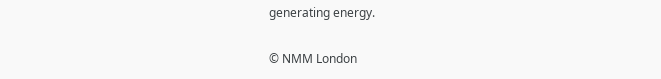generating energy.

© NMM London